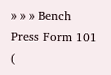» » » Bench Press Form 101 (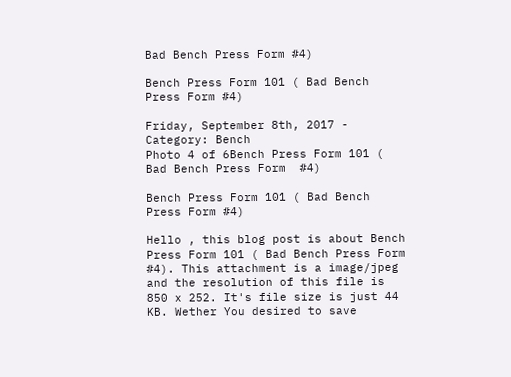Bad Bench Press Form #4)

Bench Press Form 101 ( Bad Bench Press Form #4)

Friday, September 8th, 2017 - Category: Bench
Photo 4 of 6Bench Press Form 101 ( Bad Bench Press Form  #4)

Bench Press Form 101 ( Bad Bench Press Form #4)

Hello , this blog post is about Bench Press Form 101 ( Bad Bench Press Form #4). This attachment is a image/jpeg and the resolution of this file is 850 x 252. It's file size is just 44 KB. Wether You desired to save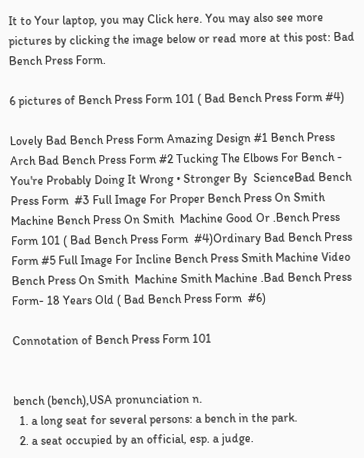It to Your laptop, you may Click here. You may also see more pictures by clicking the image below or read more at this post: Bad Bench Press Form.

6 pictures of Bench Press Form 101 ( Bad Bench Press Form #4)

Lovely Bad Bench Press Form Amazing Design #1 Bench Press Arch Bad Bench Press Form #2 Tucking The Elbows For Bench - You're Probably Doing It Wrong • Stronger By  ScienceBad Bench Press Form  #3 Full Image For Proper Bench Press On Smith Machine Bench Press On Smith  Machine Good Or .Bench Press Form 101 ( Bad Bench Press Form  #4)Ordinary Bad Bench Press Form #5 Full Image For Incline Bench Press Smith Machine Video Bench Press On Smith  Machine Smith Machine .Bad Bench Press Form- 18 Years Old ( Bad Bench Press Form  #6)

Connotation of Bench Press Form 101


bench (bench),USA pronunciation n.
  1. a long seat for several persons: a bench in the park.
  2. a seat occupied by an official, esp. a judge.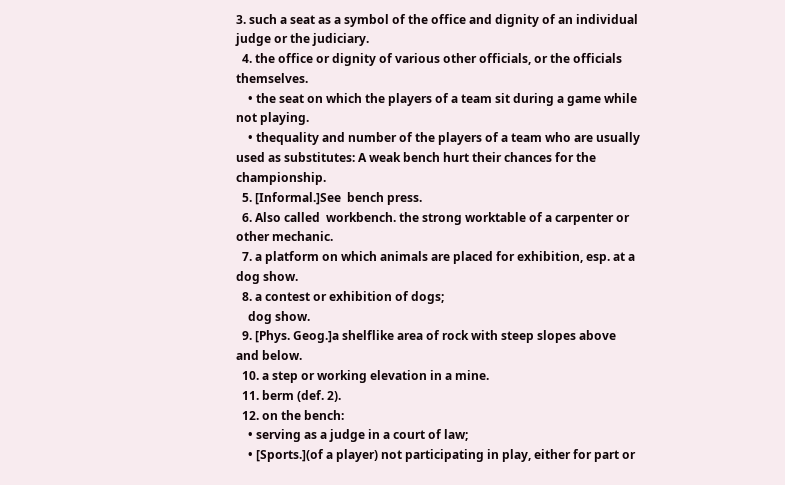3. such a seat as a symbol of the office and dignity of an individual judge or the judiciary.
  4. the office or dignity of various other officials, or the officials themselves.
    • the seat on which the players of a team sit during a game while not playing.
    • thequality and number of the players of a team who are usually used as substitutes: A weak bench hurt their chances for the championship.
  5. [Informal.]See  bench press.
  6. Also called  workbench. the strong worktable of a carpenter or other mechanic.
  7. a platform on which animals are placed for exhibition, esp. at a dog show.
  8. a contest or exhibition of dogs;
    dog show.
  9. [Phys. Geog.]a shelflike area of rock with steep slopes above and below.
  10. a step or working elevation in a mine.
  11. berm (def. 2).
  12. on the bench:
    • serving as a judge in a court of law;
    • [Sports.](of a player) not participating in play, either for part or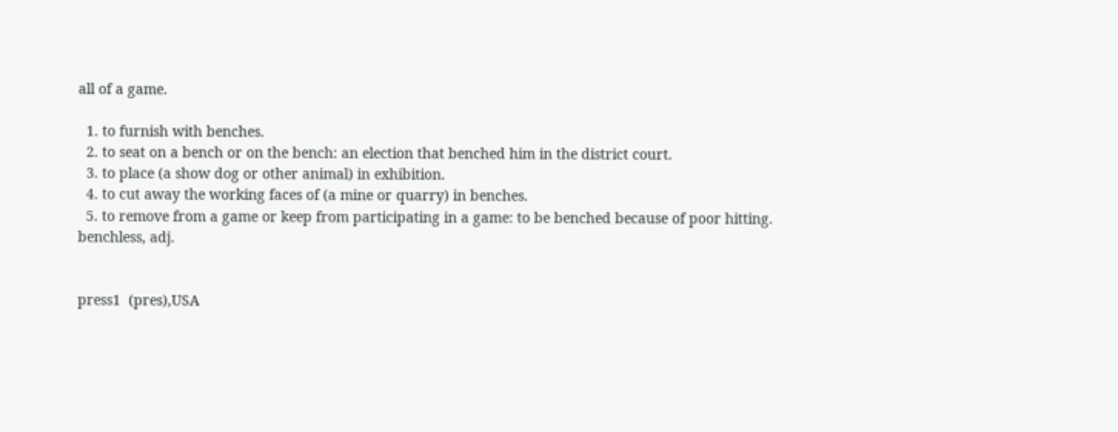all of a game.

  1. to furnish with benches.
  2. to seat on a bench or on the bench: an election that benched him in the district court.
  3. to place (a show dog or other animal) in exhibition.
  4. to cut away the working faces of (a mine or quarry) in benches.
  5. to remove from a game or keep from participating in a game: to be benched because of poor hitting.
benchless, adj.


press1  (pres),USA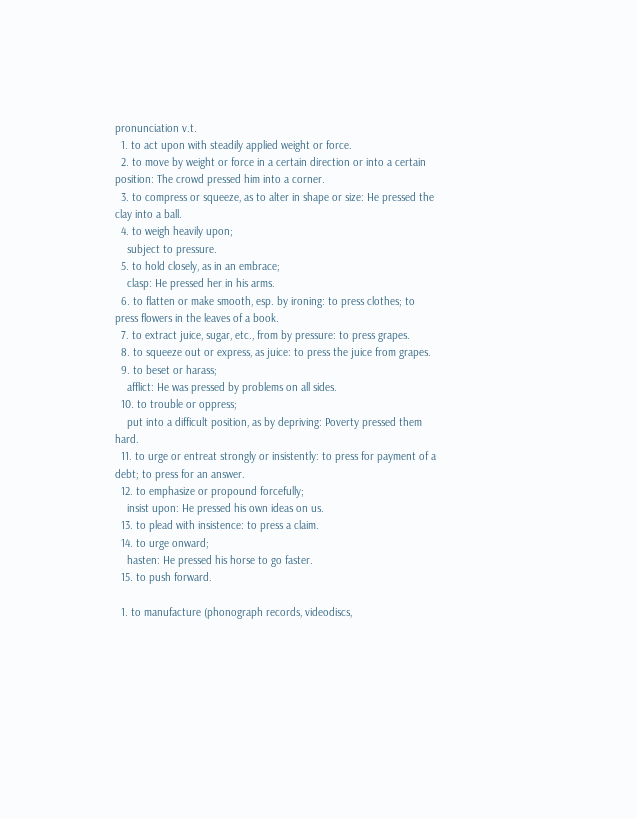pronunciation v.t.
  1. to act upon with steadily applied weight or force.
  2. to move by weight or force in a certain direction or into a certain position: The crowd pressed him into a corner.
  3. to compress or squeeze, as to alter in shape or size: He pressed the clay into a ball.
  4. to weigh heavily upon;
    subject to pressure.
  5. to hold closely, as in an embrace;
    clasp: He pressed her in his arms.
  6. to flatten or make smooth, esp. by ironing: to press clothes; to press flowers in the leaves of a book.
  7. to extract juice, sugar, etc., from by pressure: to press grapes.
  8. to squeeze out or express, as juice: to press the juice from grapes.
  9. to beset or harass;
    afflict: He was pressed by problems on all sides.
  10. to trouble or oppress;
    put into a difficult position, as by depriving: Poverty pressed them hard.
  11. to urge or entreat strongly or insistently: to press for payment of a debt; to press for an answer.
  12. to emphasize or propound forcefully;
    insist upon: He pressed his own ideas on us.
  13. to plead with insistence: to press a claim.
  14. to urge onward;
    hasten: He pressed his horse to go faster.
  15. to push forward.

  1. to manufacture (phonograph records, videodiscs,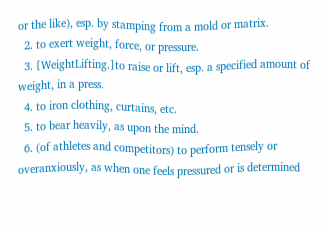or the like), esp. by stamping from a mold or matrix.
  2. to exert weight, force, or pressure.
  3. [WeightLifting.]to raise or lift, esp. a specified amount of weight, in a press.
  4. to iron clothing, curtains, etc.
  5. to bear heavily, as upon the mind.
  6. (of athletes and competitors) to perform tensely or overanxiously, as when one feels pressured or is determined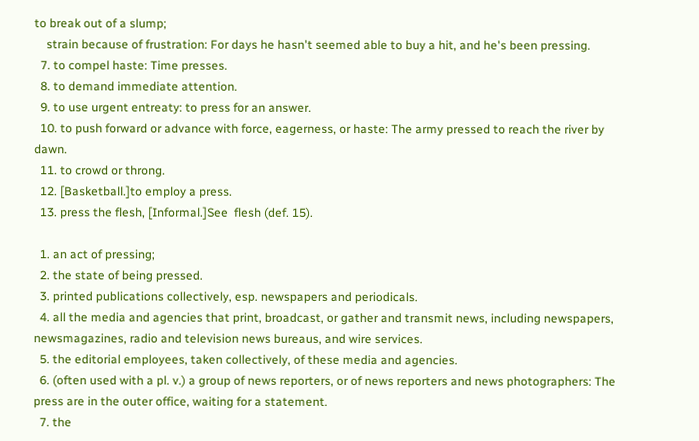to break out of a slump;
    strain because of frustration: For days he hasn't seemed able to buy a hit, and he's been pressing.
  7. to compel haste: Time presses.
  8. to demand immediate attention.
  9. to use urgent entreaty: to press for an answer.
  10. to push forward or advance with force, eagerness, or haste: The army pressed to reach the river by dawn.
  11. to crowd or throng.
  12. [Basketball.]to employ a press.
  13. press the flesh, [Informal.]See  flesh (def. 15).

  1. an act of pressing;
  2. the state of being pressed.
  3. printed publications collectively, esp. newspapers and periodicals.
  4. all the media and agencies that print, broadcast, or gather and transmit news, including newspapers, newsmagazines, radio and television news bureaus, and wire services.
  5. the editorial employees, taken collectively, of these media and agencies.
  6. (often used with a pl. v.) a group of news reporters, or of news reporters and news photographers: The press are in the outer office, waiting for a statement.
  7. the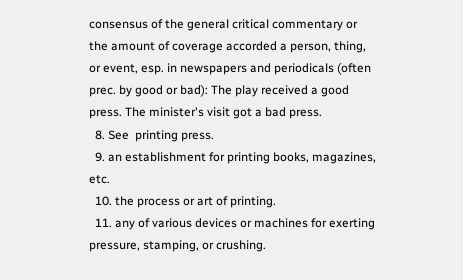consensus of the general critical commentary or the amount of coverage accorded a person, thing, or event, esp. in newspapers and periodicals (often prec. by good or bad): The play received a good press. The minister's visit got a bad press.
  8. See  printing press.
  9. an establishment for printing books, magazines, etc.
  10. the process or art of printing.
  11. any of various devices or machines for exerting pressure, stamping, or crushing.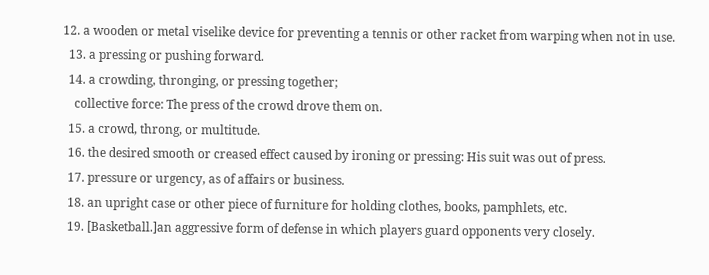12. a wooden or metal viselike device for preventing a tennis or other racket from warping when not in use.
  13. a pressing or pushing forward.
  14. a crowding, thronging, or pressing together;
    collective force: The press of the crowd drove them on.
  15. a crowd, throng, or multitude.
  16. the desired smooth or creased effect caused by ironing or pressing: His suit was out of press.
  17. pressure or urgency, as of affairs or business.
  18. an upright case or other piece of furniture for holding clothes, books, pamphlets, etc.
  19. [Basketball.]an aggressive form of defense in which players guard opponents very closely.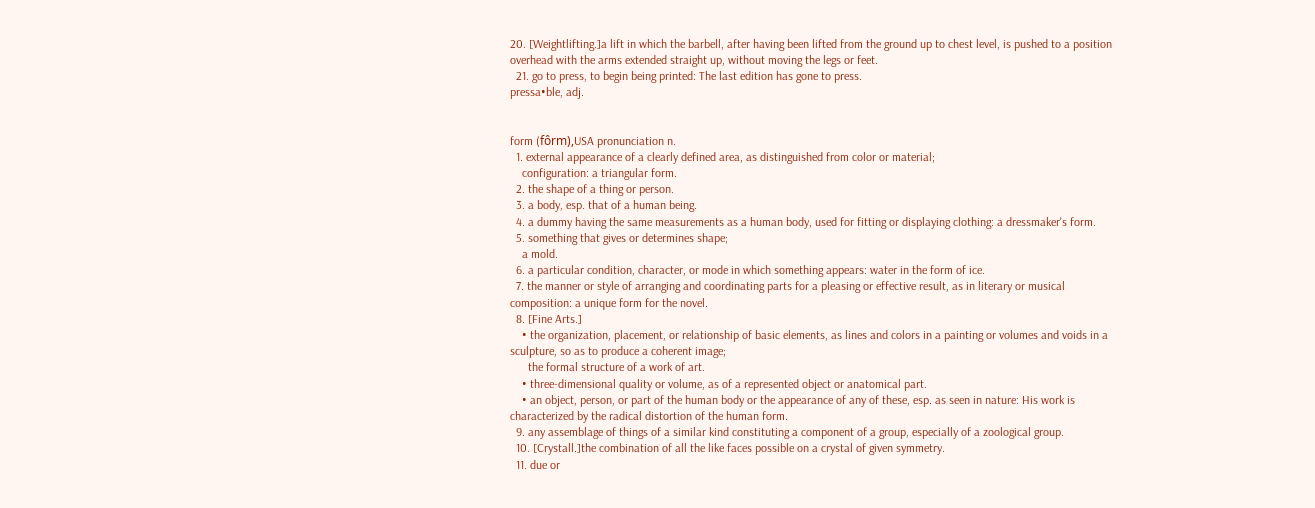20. [Weightlifting.]a lift in which the barbell, after having been lifted from the ground up to chest level, is pushed to a position overhead with the arms extended straight up, without moving the legs or feet.
  21. go to press, to begin being printed: The last edition has gone to press.
pressa•ble, adj.


form (fôrm),USA pronunciation n.
  1. external appearance of a clearly defined area, as distinguished from color or material;
    configuration: a triangular form.
  2. the shape of a thing or person.
  3. a body, esp. that of a human being.
  4. a dummy having the same measurements as a human body, used for fitting or displaying clothing: a dressmaker's form.
  5. something that gives or determines shape;
    a mold.
  6. a particular condition, character, or mode in which something appears: water in the form of ice.
  7. the manner or style of arranging and coordinating parts for a pleasing or effective result, as in literary or musical composition: a unique form for the novel.
  8. [Fine Arts.]
    • the organization, placement, or relationship of basic elements, as lines and colors in a painting or volumes and voids in a sculpture, so as to produce a coherent image;
      the formal structure of a work of art.
    • three-dimensional quality or volume, as of a represented object or anatomical part.
    • an object, person, or part of the human body or the appearance of any of these, esp. as seen in nature: His work is characterized by the radical distortion of the human form.
  9. any assemblage of things of a similar kind constituting a component of a group, especially of a zoological group.
  10. [Crystall.]the combination of all the like faces possible on a crystal of given symmetry.
  11. due or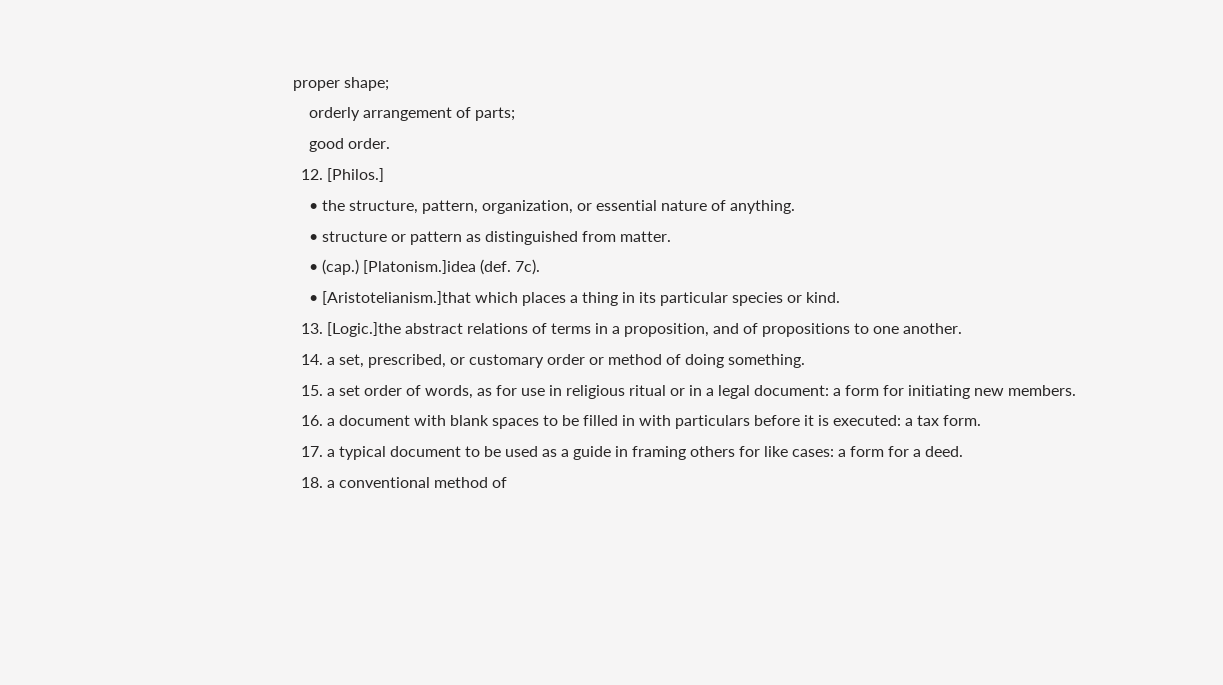proper shape;
    orderly arrangement of parts;
    good order.
  12. [Philos.]
    • the structure, pattern, organization, or essential nature of anything.
    • structure or pattern as distinguished from matter.
    • (cap.) [Platonism.]idea (def. 7c).
    • [Aristotelianism.]that which places a thing in its particular species or kind.
  13. [Logic.]the abstract relations of terms in a proposition, and of propositions to one another.
  14. a set, prescribed, or customary order or method of doing something.
  15. a set order of words, as for use in religious ritual or in a legal document: a form for initiating new members.
  16. a document with blank spaces to be filled in with particulars before it is executed: a tax form.
  17. a typical document to be used as a guide in framing others for like cases: a form for a deed.
  18. a conventional method of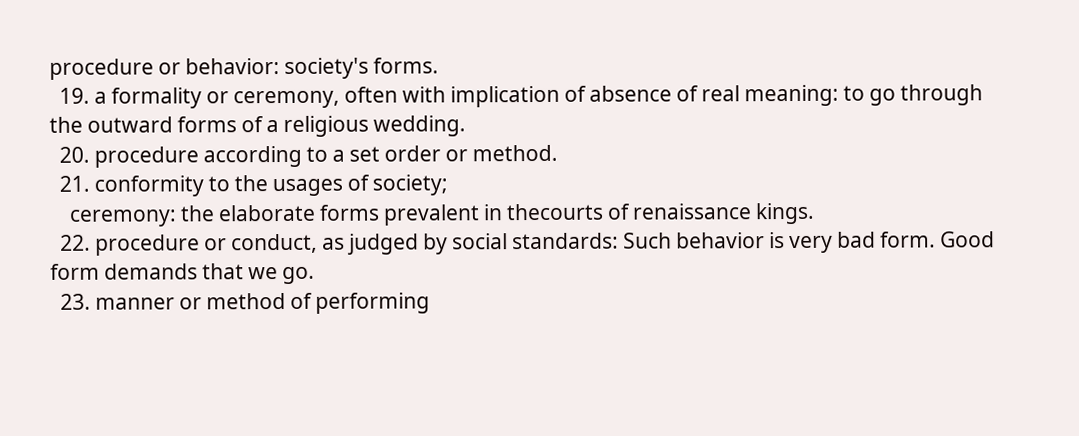procedure or behavior: society's forms.
  19. a formality or ceremony, often with implication of absence of real meaning: to go through the outward forms of a religious wedding.
  20. procedure according to a set order or method.
  21. conformity to the usages of society;
    ceremony: the elaborate forms prevalent in thecourts of renaissance kings.
  22. procedure or conduct, as judged by social standards: Such behavior is very bad form. Good form demands that we go.
  23. manner or method of performing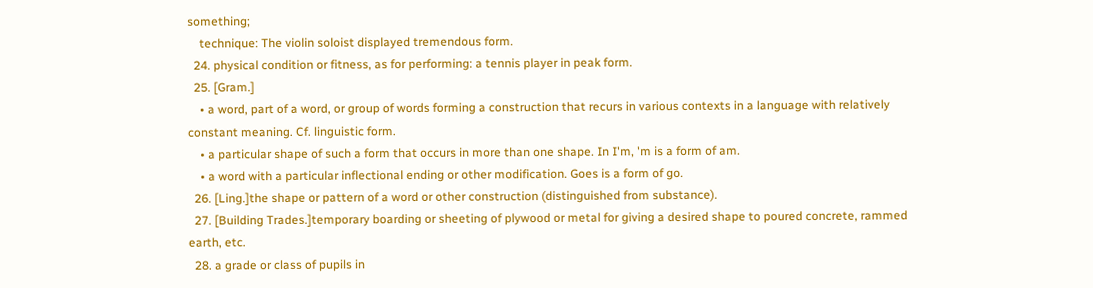something;
    technique: The violin soloist displayed tremendous form.
  24. physical condition or fitness, as for performing: a tennis player in peak form.
  25. [Gram.]
    • a word, part of a word, or group of words forming a construction that recurs in various contexts in a language with relatively constant meaning. Cf. linguistic form.
    • a particular shape of such a form that occurs in more than one shape. In I'm, 'm is a form of am.
    • a word with a particular inflectional ending or other modification. Goes is a form of go.
  26. [Ling.]the shape or pattern of a word or other construction (distinguished from substance).
  27. [Building Trades.]temporary boarding or sheeting of plywood or metal for giving a desired shape to poured concrete, rammed earth, etc.
  28. a grade or class of pupils in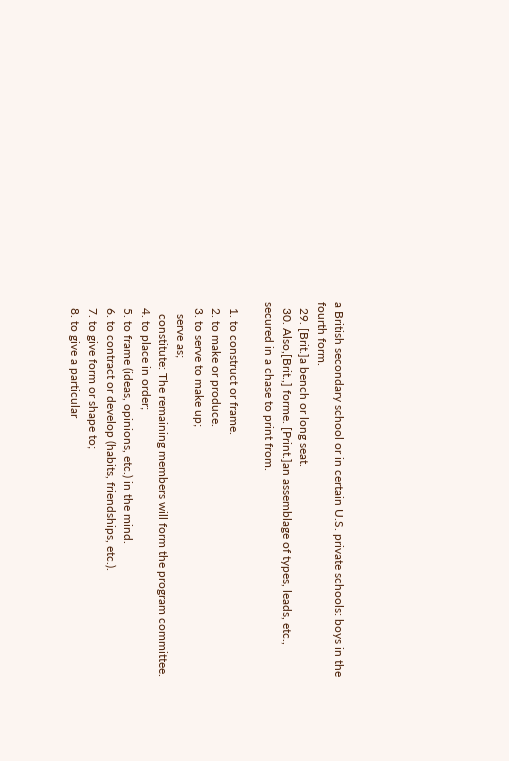a British secondary school or in certain U.S. private schools: boys in the fourth form.
  29. [Brit.]a bench or long seat.
  30. Also,[Brit.,] forme. [Print.]an assemblage of types, leads, etc., secured in a chase to print from.

  1. to construct or frame.
  2. to make or produce.
  3. to serve to make up;
    serve as;
    constitute: The remaining members will form the program committee.
  4. to place in order;
  5. to frame (ideas, opinions, etc.) in the mind.
  6. to contract or develop (habits, friendships, etc.).
  7. to give form or shape to;
  8. to give a particular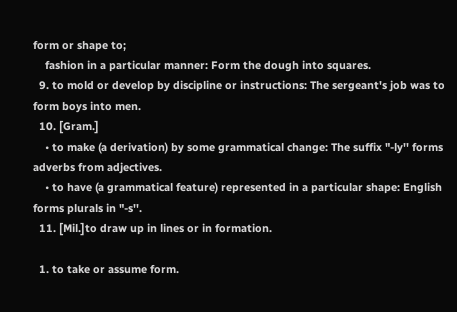form or shape to;
    fashion in a particular manner: Form the dough into squares.
  9. to mold or develop by discipline or instructions: The sergeant's job was to form boys into men.
  10. [Gram.]
    • to make (a derivation) by some grammatical change: The suffix "-ly'' forms adverbs from adjectives.
    • to have (a grammatical feature) represented in a particular shape: English forms plurals in "-s''.
  11. [Mil.]to draw up in lines or in formation.

  1. to take or assume form.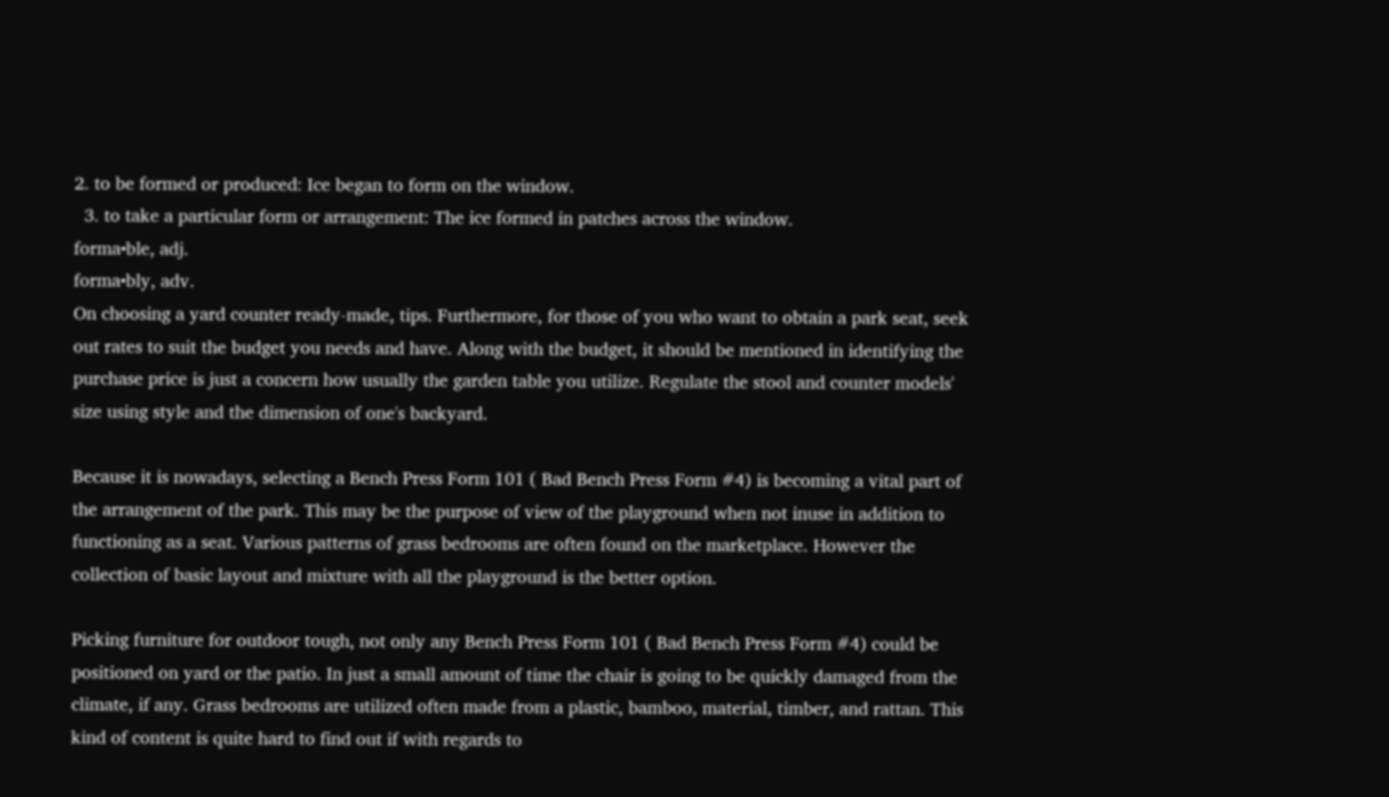2. to be formed or produced: Ice began to form on the window.
  3. to take a particular form or arrangement: The ice formed in patches across the window.
forma•ble, adj.
forma•bly, adv.
On choosing a yard counter ready-made, tips. Furthermore, for those of you who want to obtain a park seat, seek out rates to suit the budget you needs and have. Along with the budget, it should be mentioned in identifying the purchase price is just a concern how usually the garden table you utilize. Regulate the stool and counter models' size using style and the dimension of one's backyard.

Because it is nowadays, selecting a Bench Press Form 101 ( Bad Bench Press Form #4) is becoming a vital part of the arrangement of the park. This may be the purpose of view of the playground when not inuse in addition to functioning as a seat. Various patterns of grass bedrooms are often found on the marketplace. However the collection of basic layout and mixture with all the playground is the better option.

Picking furniture for outdoor tough, not only any Bench Press Form 101 ( Bad Bench Press Form #4) could be positioned on yard or the patio. In just a small amount of time the chair is going to be quickly damaged from the climate, if any. Grass bedrooms are utilized often made from a plastic, bamboo, material, timber, and rattan. This kind of content is quite hard to find out if with regards to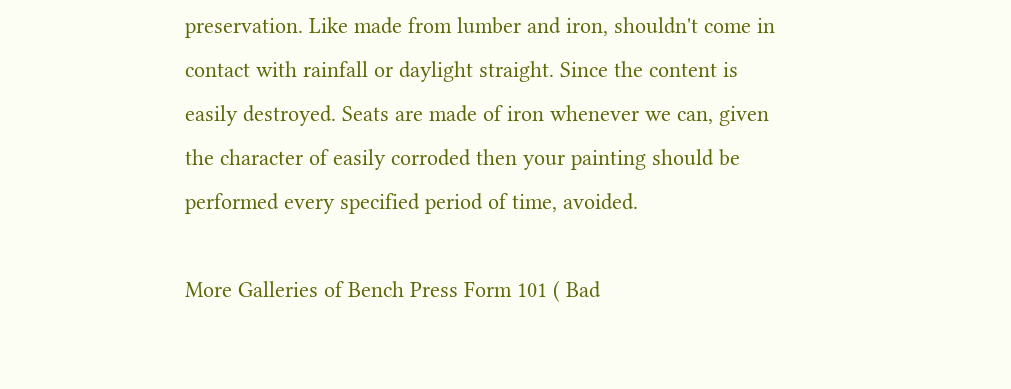preservation. Like made from lumber and iron, shouldn't come in contact with rainfall or daylight straight. Since the content is easily destroyed. Seats are made of iron whenever we can, given the character of easily corroded then your painting should be performed every specified period of time, avoided.

More Galleries of Bench Press Form 101 ( Bad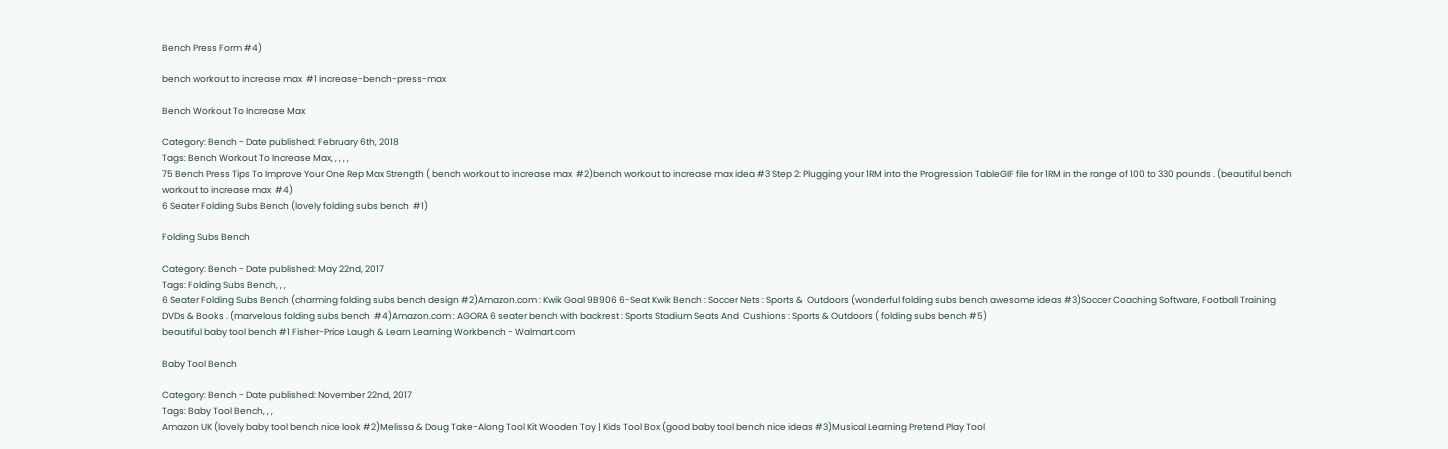Bench Press Form #4)

bench workout to increase max  #1 increase-bench-press-max

Bench Workout To Increase Max

Category: Bench - Date published: February 6th, 2018
Tags: Bench Workout To Increase Max, , , , ,
75 Bench Press Tips To Improve Your One Rep Max Strength ( bench workout to increase max  #2)bench workout to increase max idea #3 Step 2: Plugging your 1RM into the Progression TableGIF file for 1RM in the range of 100 to 330 pounds . (beautiful bench workout to increase max  #4)
6 Seater Folding Subs Bench (lovely folding subs bench  #1)

Folding Subs Bench

Category: Bench - Date published: May 22nd, 2017
Tags: Folding Subs Bench, , ,
6 Seater Folding Subs Bench (charming folding subs bench design #2)Amazon.com : Kwik Goal 9B906 6-Seat Kwik Bench : Soccer Nets : Sports &  Outdoors (wonderful folding subs bench awesome ideas #3)Soccer Coaching Software, Football Training DVDs & Books . (marvelous folding subs bench  #4)Amazon.com : AGORA 6 seater bench with backrest : Sports Stadium Seats And  Cushions : Sports & Outdoors ( folding subs bench #5)
beautiful baby tool bench #1 Fisher-Price Laugh & Learn Learning Workbench - Walmart.com

Baby Tool Bench

Category: Bench - Date published: November 22nd, 2017
Tags: Baby Tool Bench, , ,
Amazon UK (lovely baby tool bench nice look #2)Melissa & Doug Take-Along Tool Kit Wooden Toy | Kids Tool Box (good baby tool bench nice ideas #3)Musical Learning Pretend Play Tool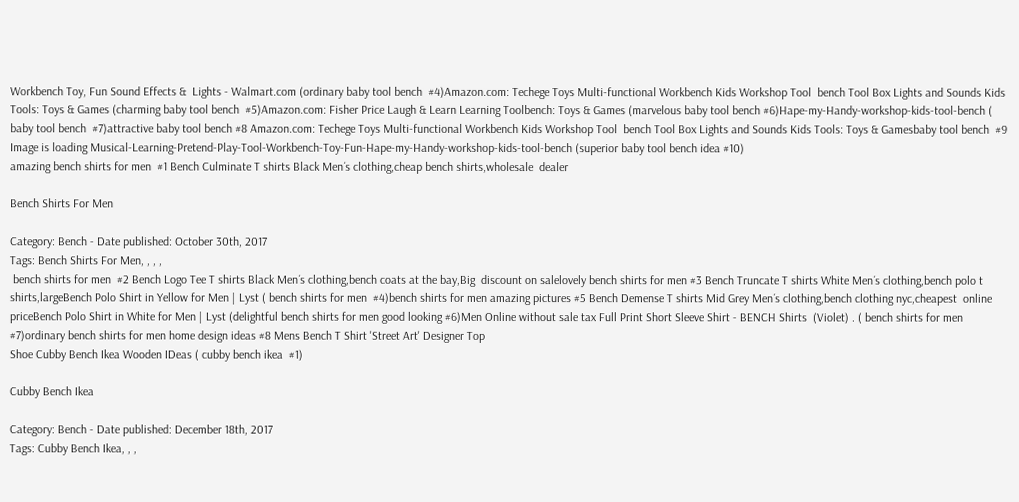Workbench Toy, Fun Sound Effects &  Lights - Walmart.com (ordinary baby tool bench  #4)Amazon.com: Techege Toys Multi-functional Workbench Kids Workshop Tool  bench Tool Box Lights and Sounds Kids Tools: Toys & Games (charming baby tool bench  #5)Amazon.com: Fisher Price Laugh & Learn Learning Toolbench: Toys & Games (marvelous baby tool bench #6)Hape-my-Handy-workshop-kids-tool-bench ( baby tool bench  #7)attractive baby tool bench #8 Amazon.com: Techege Toys Multi-functional Workbench Kids Workshop Tool  bench Tool Box Lights and Sounds Kids Tools: Toys & Gamesbaby tool bench  #9 Image is loading Musical-Learning-Pretend-Play-Tool-Workbench-Toy-Fun-Hape-my-Handy-workshop-kids-tool-bench (superior baby tool bench idea #10)
amazing bench shirts for men  #1 Bench Culminate T shirts Black Men´s clothing,cheap bench shirts,wholesale  dealer

Bench Shirts For Men

Category: Bench - Date published: October 30th, 2017
Tags: Bench Shirts For Men, , , ,
 bench shirts for men  #2 Bench Logo Tee T shirts Black Men´s clothing,bench coats at the bay,Big  discount on salelovely bench shirts for men #3 Bench Truncate T shirts White Men´s clothing,bench polo t shirts,largeBench Polo Shirt in Yellow for Men | Lyst ( bench shirts for men  #4)bench shirts for men amazing pictures #5 Bench Demense T shirts Mid Grey Men´s clothing,bench clothing nyc,cheapest  online priceBench Polo Shirt in White for Men | Lyst (delightful bench shirts for men good looking #6)Men Online without sale tax Full Print Short Sleeve Shirt - BENCH Shirts  (Violet) . ( bench shirts for men #7)ordinary bench shirts for men home design ideas #8 Mens Bench T Shirt 'Street Art' Designer Top
Shoe Cubby Bench Ikea Wooden IDeas ( cubby bench ikea  #1)

Cubby Bench Ikea

Category: Bench - Date published: December 18th, 2017
Tags: Cubby Bench Ikea, , ,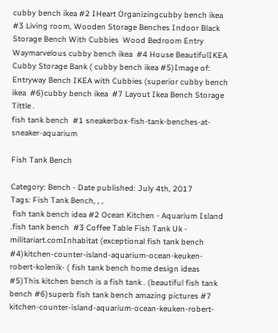cubby bench ikea #2 IHeart Organizingcubby bench ikea  #3 Living room, Wooden Storage Benches Indoor Black Storage Bench With Cubbies  Wood Bedroom Entry Waymarvelous cubby bench ikea  #4 House BeautifulIKEA Cubby Storage Bank ( cubby bench ikea #5)Image of: Entryway Bench IKEA with Cubbies (superior cubby bench ikea  #6)cubby bench ikea  #7 Layout Ikea Bench Storage Tittle .
fish tank bench  #1 sneakerbox-fish-tank-benches-at-sneaker-aquarium

Fish Tank Bench

Category: Bench - Date published: July 4th, 2017
Tags: Fish Tank Bench, , ,
 fish tank bench idea #2 Ocean Kitchen - Aquarium Island .fish tank bench  #3 Coffee Table Fish Tank Uk - militariart.comInhabitat (exceptional fish tank bench  #4)kitchen-counter-island-aquarium-ocean-keuken-robert-kolenik- ( fish tank bench home design ideas #5)This kitchen bench is a fish tank . (beautiful fish tank bench #6)superb fish tank bench amazing pictures #7 kitchen-counter-island-aquarium-ocean-keuken-robert-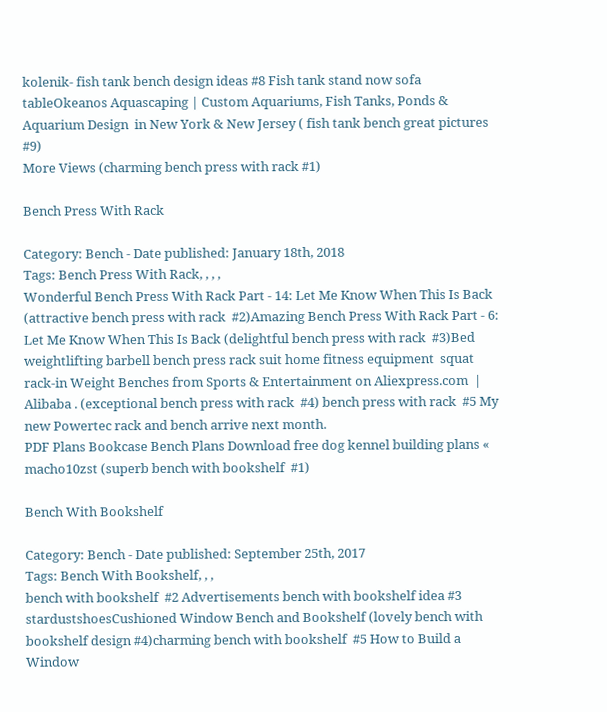kolenik- fish tank bench design ideas #8 Fish tank stand now sofa tableOkeanos Aquascaping | Custom Aquariums, Fish Tanks, Ponds & Aquarium Design  in New York & New Jersey ( fish tank bench great pictures #9)
More Views (charming bench press with rack #1)

Bench Press With Rack

Category: Bench - Date published: January 18th, 2018
Tags: Bench Press With Rack, , , ,
Wonderful Bench Press With Rack Part - 14: Let Me Know When This Is Back (attractive bench press with rack  #2)Amazing Bench Press With Rack Part - 6: Let Me Know When This Is Back (delightful bench press with rack  #3)Bed weightlifting barbell bench press rack suit home fitness equipment  squat rack-in Weight Benches from Sports & Entertainment on Aliexpress.com  | Alibaba . (exceptional bench press with rack  #4) bench press with rack  #5 My new Powertec rack and bench arrive next month.
PDF Plans Bookcase Bench Plans Download free dog kennel building plans «  macho10zst (superb bench with bookshelf  #1)

Bench With Bookshelf

Category: Bench - Date published: September 25th, 2017
Tags: Bench With Bookshelf, , ,
bench with bookshelf  #2 Advertisements bench with bookshelf idea #3 stardustshoesCushioned Window Bench and Bookshelf (lovely bench with bookshelf design #4)charming bench with bookshelf  #5 How to Build a Window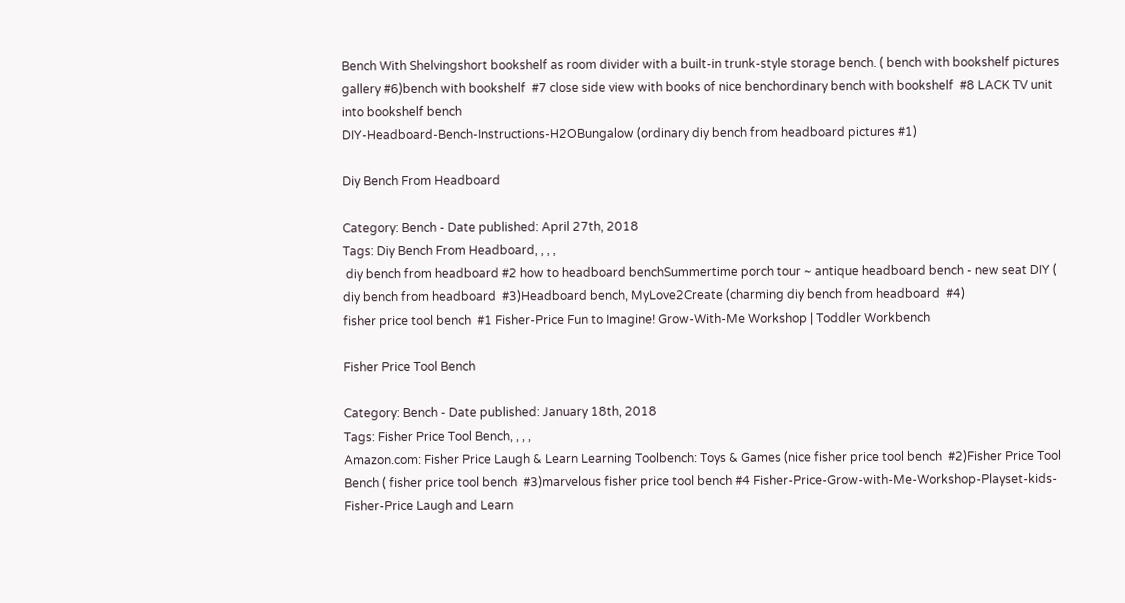Bench With Shelvingshort bookshelf as room divider with a built-in trunk-style storage bench. ( bench with bookshelf pictures gallery #6)bench with bookshelf  #7 close side view with books of nice benchordinary bench with bookshelf  #8 LACK TV unit into bookshelf bench
DIY-Headboard-Bench-Instructions-H2OBungalow (ordinary diy bench from headboard pictures #1)

Diy Bench From Headboard

Category: Bench - Date published: April 27th, 2018
Tags: Diy Bench From Headboard, , , ,
 diy bench from headboard #2 how to headboard benchSummertime porch tour ~ antique headboard bench - new seat DIY ( diy bench from headboard  #3)Headboard bench, MyLove2Create (charming diy bench from headboard  #4)
fisher price tool bench  #1 Fisher-Price Fun to Imagine! Grow-With-Me Workshop | Toddler Workbench

Fisher Price Tool Bench

Category: Bench - Date published: January 18th, 2018
Tags: Fisher Price Tool Bench, , , ,
Amazon.com: Fisher Price Laugh & Learn Learning Toolbench: Toys & Games (nice fisher price tool bench  #2)Fisher Price Tool Bench ( fisher price tool bench  #3)marvelous fisher price tool bench #4 Fisher-Price-Grow-with-Me-Workshop-Playset-kids-Fisher-Price Laugh and Learn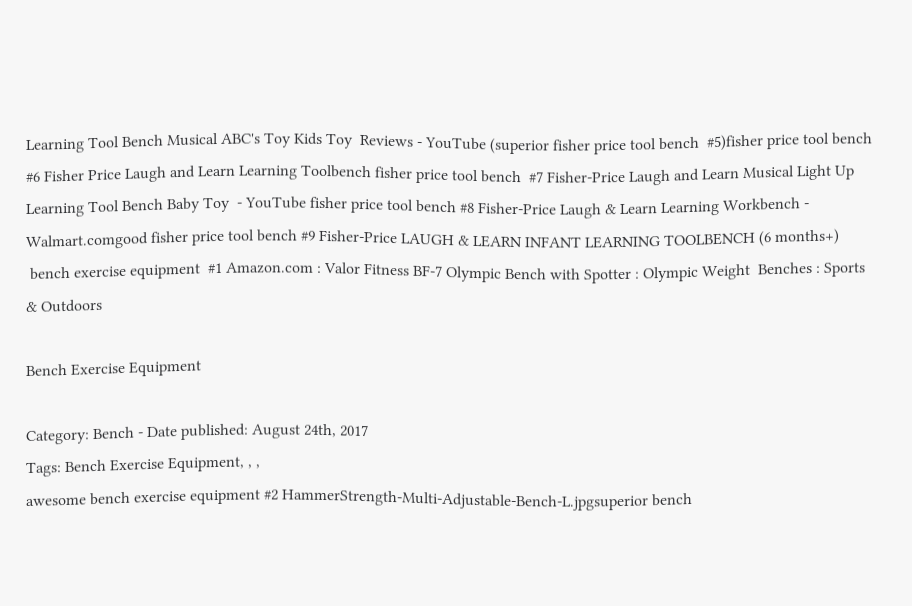Learning Tool Bench Musical ABC's Toy Kids Toy  Reviews - YouTube (superior fisher price tool bench  #5)fisher price tool bench  #6 Fisher Price Laugh and Learn Learning Toolbench fisher price tool bench  #7 Fisher-Price Laugh and Learn Musical Light Up Learning Tool Bench Baby Toy  - YouTube fisher price tool bench #8 Fisher-Price Laugh & Learn Learning Workbench - Walmart.comgood fisher price tool bench #9 Fisher-Price LAUGH & LEARN INFANT LEARNING TOOLBENCH (6 months+)
 bench exercise equipment  #1 Amazon.com : Valor Fitness BF-7 Olympic Bench with Spotter : Olympic Weight  Benches : Sports & Outdoors

Bench Exercise Equipment

Category: Bench - Date published: August 24th, 2017
Tags: Bench Exercise Equipment, , ,
awesome bench exercise equipment #2 HammerStrength-Multi-Adjustable-Bench-L.jpgsuperior bench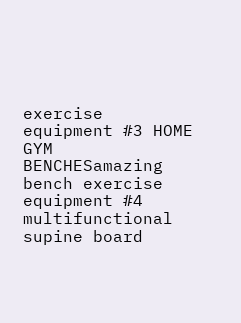exercise equipment #3 HOME GYM BENCHESamazing bench exercise equipment #4 multifunctional supine board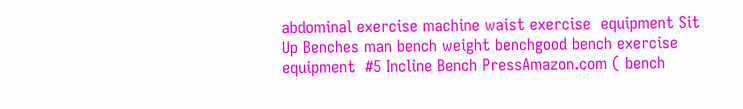abdominal exercise machine waist exercise  equipment Sit Up Benches man bench weight benchgood bench exercise equipment  #5 Incline Bench PressAmazon.com ( bench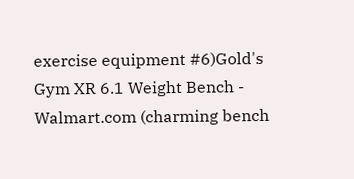exercise equipment #6)Gold's Gym XR 6.1 Weight Bench - Walmart.com (charming bench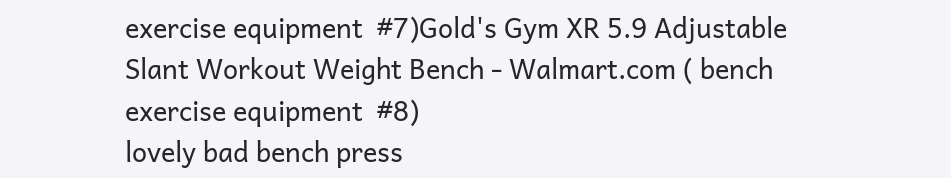exercise equipment  #7)Gold's Gym XR 5.9 Adjustable Slant Workout Weight Bench - Walmart.com ( bench exercise equipment  #8)
lovely bad bench press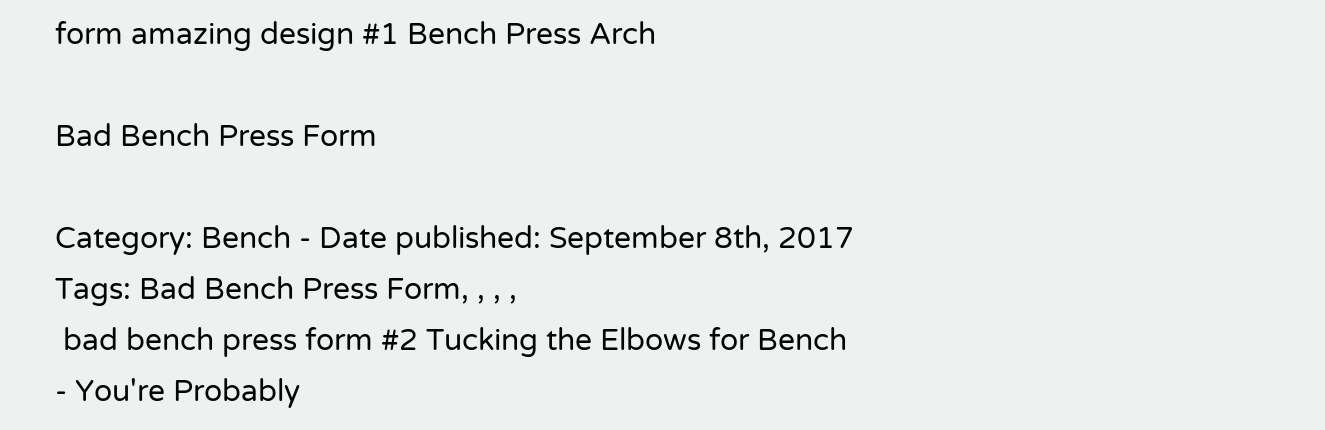form amazing design #1 Bench Press Arch

Bad Bench Press Form

Category: Bench - Date published: September 8th, 2017
Tags: Bad Bench Press Form, , , ,
 bad bench press form #2 Tucking the Elbows for Bench - You're Probably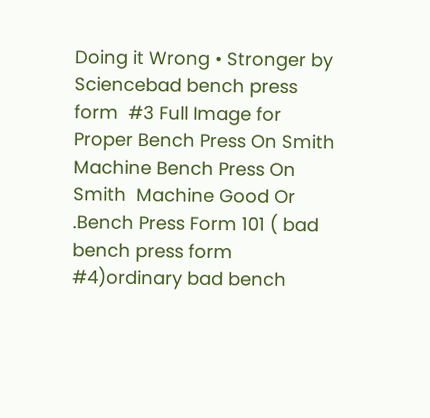Doing it Wrong • Stronger by  Sciencebad bench press form  #3 Full Image for Proper Bench Press On Smith Machine Bench Press On Smith  Machine Good Or .Bench Press Form 101 ( bad bench press form  #4)ordinary bad bench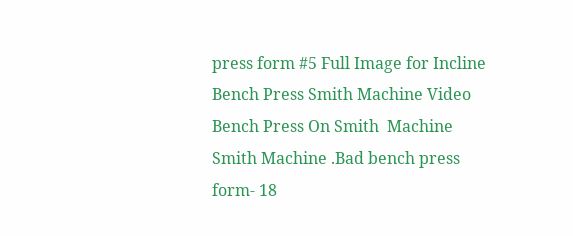press form #5 Full Image for Incline Bench Press Smith Machine Video Bench Press On Smith  Machine Smith Machine .Bad bench press form- 18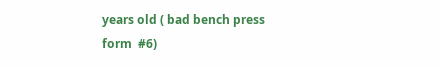years old ( bad bench press form  #6)